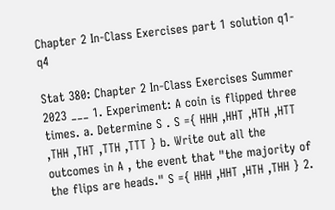Chapter 2 In-Class Exercises part 1 solution q1-q4

Stat 380: Chapter 2 In-Class Exercises Summer 2023 ___ 1. Experiment: A coin is flipped three times. a. Determine S . S ={ HHH ,HHT ,HTH ,HTT ,THH ,THT ,TTH ,TTT } b. Write out all the outcomes in A , the event that "the majority of the flips are heads." S ={ HHH ,HHT ,HTH ,THH } 2.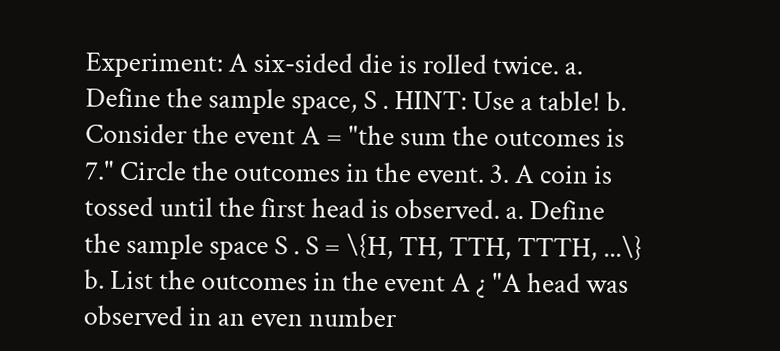Experiment: A six-sided die is rolled twice. a. Define the sample space, S . HINT: Use a table! b. Consider the event A = "the sum the outcomes is 7." Circle the outcomes in the event. 3. A coin is tossed until the first head is observed. a. Define the sample space S . S = \{H, TH, TTH, TTTH, ...\} b. List the outcomes in the event A ¿ "A head was observed in an even number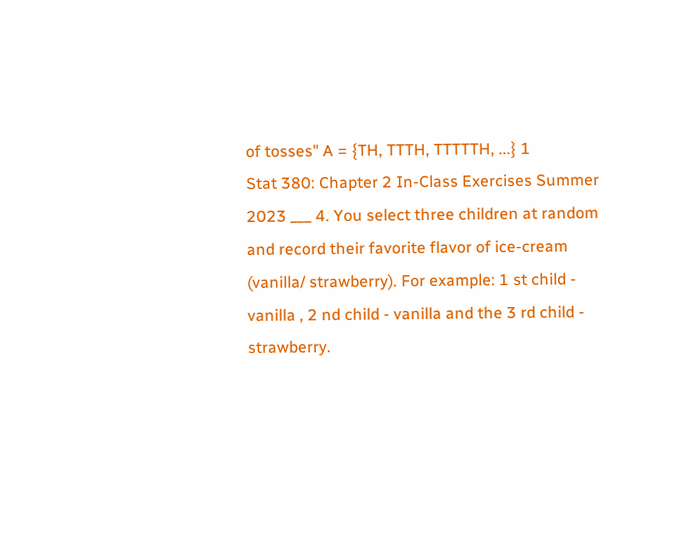of tosses" A = {TH, TTTH, TTTTTH, ...} 1
Stat 380: Chapter 2 In-Class Exercises Summer 2023 ___ 4. You select three children at random and record their favorite flavor of ice-cream (vanilla/ strawberry). For example: 1 st child - vanilla , 2 nd child - vanilla and the 3 rd child - strawberry.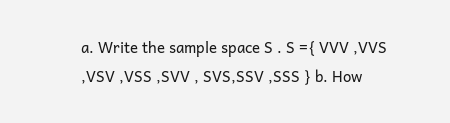a. Write the sample space S . S ={ VVV ,VVS ,VSV ,VSS ,SVV , SVS,SSV ,SSS } b. How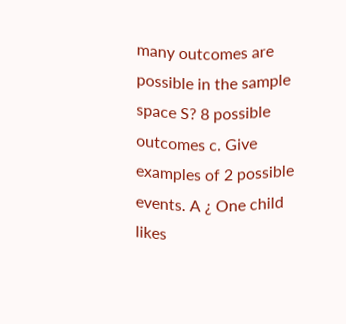many outcomes are possible in the sample space S? 8 possible outcomes c. Give examples of 2 possible events. A ¿ One child likes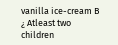vanilla ice-cream B ¿ Atleast two children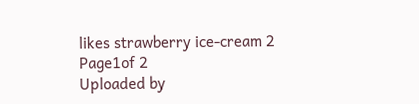likes strawberry ice-cream 2
Page1of 2
Uploaded by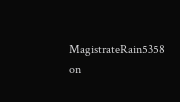MagistrateRain5358 on